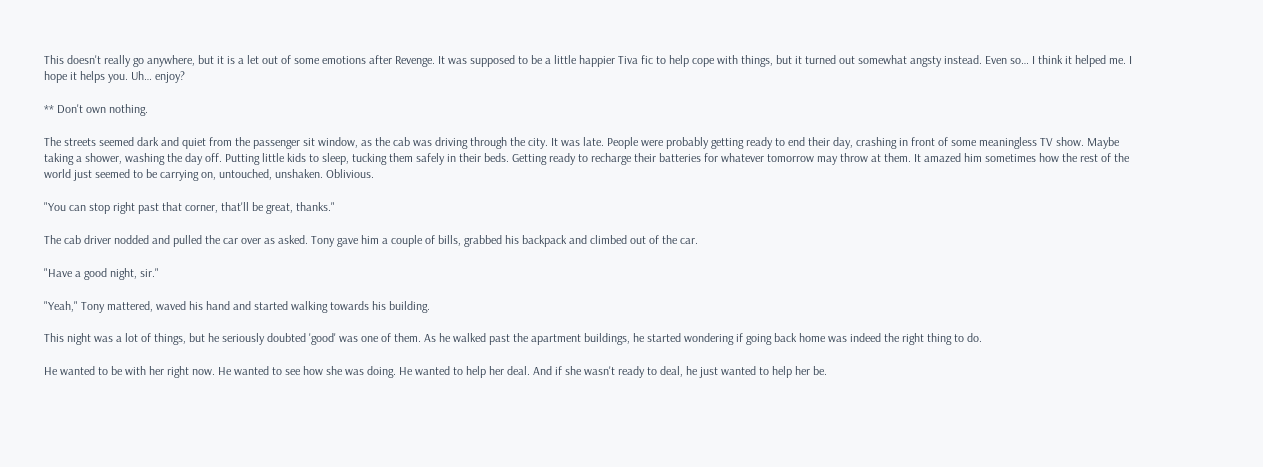This doesn't really go anywhere, but it is a let out of some emotions after Revenge. It was supposed to be a little happier Tiva fic to help cope with things, but it turned out somewhat angsty instead. Even so… I think it helped me. I hope it helps you. Uh… enjoy?

** Don't own nothing.

The streets seemed dark and quiet from the passenger sit window, as the cab was driving through the city. It was late. People were probably getting ready to end their day, crashing in front of some meaningless TV show. Maybe taking a shower, washing the day off. Putting little kids to sleep, tucking them safely in their beds. Getting ready to recharge their batteries for whatever tomorrow may throw at them. It amazed him sometimes how the rest of the world just seemed to be carrying on, untouched, unshaken. Oblivious.

"You can stop right past that corner, that'll be great, thanks."

The cab driver nodded and pulled the car over as asked. Tony gave him a couple of bills, grabbed his backpack and climbed out of the car.

"Have a good night, sir."

"Yeah," Tony mattered, waved his hand and started walking towards his building.

This night was a lot of things, but he seriously doubted 'good' was one of them. As he walked past the apartment buildings, he started wondering if going back home was indeed the right thing to do.

He wanted to be with her right now. He wanted to see how she was doing. He wanted to help her deal. And if she wasn't ready to deal, he just wanted to help her be.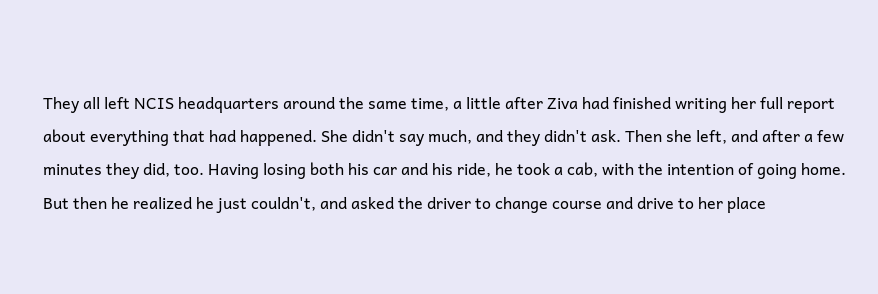They all left NCIS headquarters around the same time, a little after Ziva had finished writing her full report about everything that had happened. She didn't say much, and they didn't ask. Then she left, and after a few minutes they did, too. Having losing both his car and his ride, he took a cab, with the intention of going home. But then he realized he just couldn't, and asked the driver to change course and drive to her place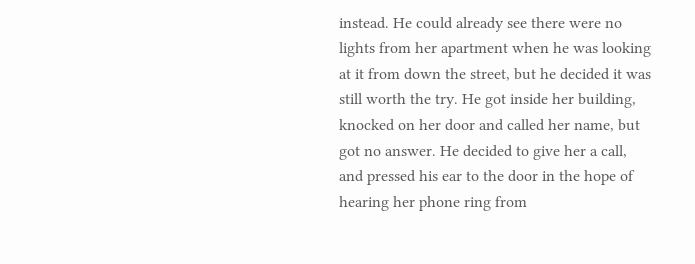instead. He could already see there were no lights from her apartment when he was looking at it from down the street, but he decided it was still worth the try. He got inside her building, knocked on her door and called her name, but got no answer. He decided to give her a call, and pressed his ear to the door in the hope of hearing her phone ring from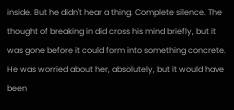inside. But he didn't hear a thing. Complete silence. The thought of breaking in did cross his mind briefly, but it was gone before it could form into something concrete. He was worried about her, absolutely, but it would have been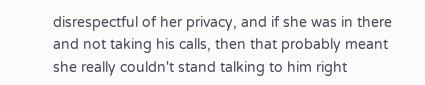disrespectful of her privacy, and if she was in there and not taking his calls, then that probably meant she really couldn't stand talking to him right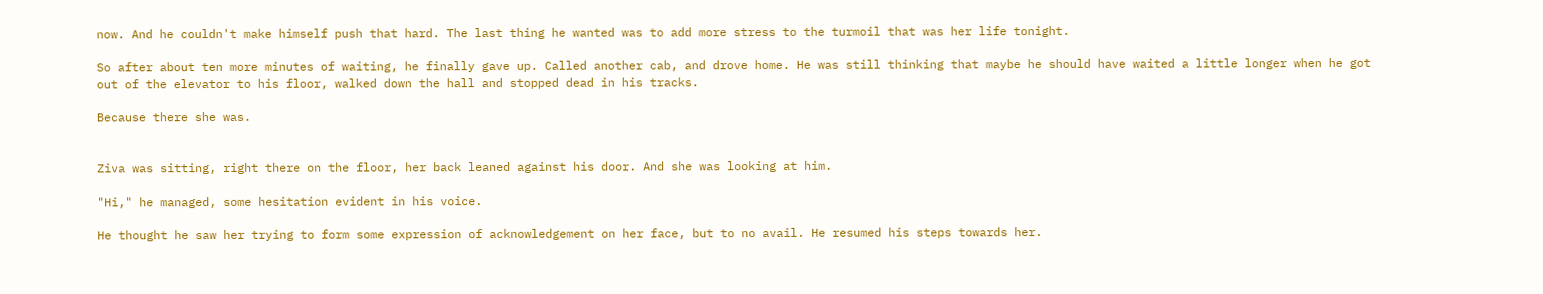now. And he couldn't make himself push that hard. The last thing he wanted was to add more stress to the turmoil that was her life tonight.

So after about ten more minutes of waiting, he finally gave up. Called another cab, and drove home. He was still thinking that maybe he should have waited a little longer when he got out of the elevator to his floor, walked down the hall and stopped dead in his tracks.

Because there she was.


Ziva was sitting, right there on the floor, her back leaned against his door. And she was looking at him.

"Hi," he managed, some hesitation evident in his voice.

He thought he saw her trying to form some expression of acknowledgement on her face, but to no avail. He resumed his steps towards her.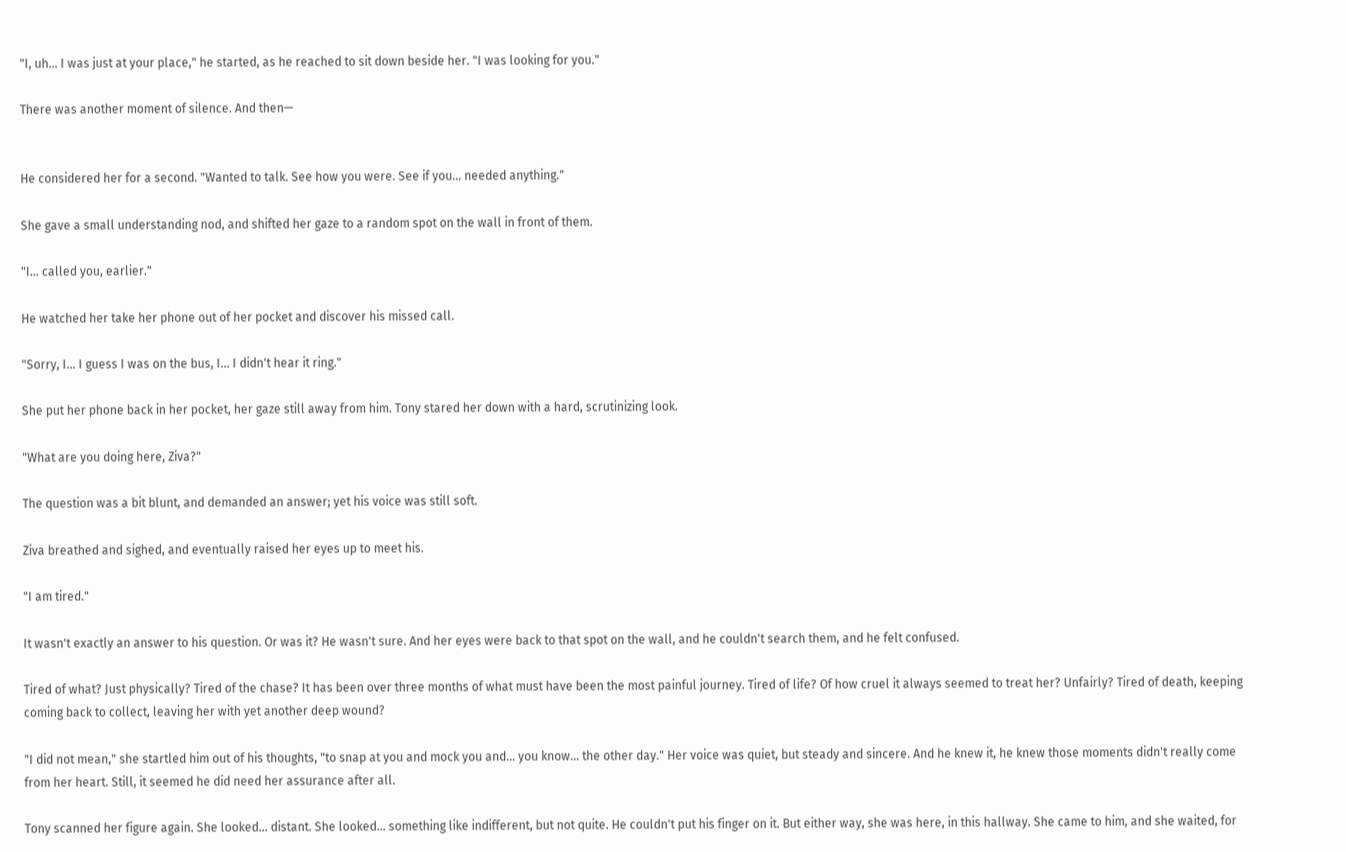"I, uh… I was just at your place," he started, as he reached to sit down beside her. "I was looking for you."

There was another moment of silence. And then—


He considered her for a second. "Wanted to talk. See how you were. See if you… needed anything."

She gave a small understanding nod, and shifted her gaze to a random spot on the wall in front of them.

"I… called you, earlier."

He watched her take her phone out of her pocket and discover his missed call.

"Sorry, I… I guess I was on the bus, I… I didn't hear it ring."

She put her phone back in her pocket, her gaze still away from him. Tony stared her down with a hard, scrutinizing look.

"What are you doing here, Ziva?"

The question was a bit blunt, and demanded an answer; yet his voice was still soft.

Ziva breathed and sighed, and eventually raised her eyes up to meet his.

"I am tired."

It wasn't exactly an answer to his question. Or was it? He wasn't sure. And her eyes were back to that spot on the wall, and he couldn't search them, and he felt confused.

Tired of what? Just physically? Tired of the chase? It has been over three months of what must have been the most painful journey. Tired of life? Of how cruel it always seemed to treat her? Unfairly? Tired of death, keeping coming back to collect, leaving her with yet another deep wound?

"I did not mean," she startled him out of his thoughts, "to snap at you and mock you and… you know... the other day." Her voice was quiet, but steady and sincere. And he knew it, he knew those moments didn't really come from her heart. Still, it seemed he did need her assurance after all.

Tony scanned her figure again. She looked… distant. She looked… something like indifferent, but not quite. He couldn't put his finger on it. But either way, she was here, in this hallway. She came to him, and she waited, for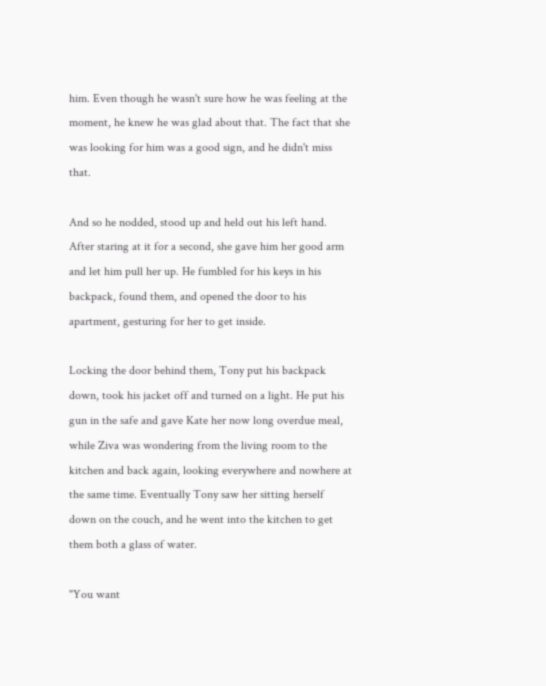him. Even though he wasn't sure how he was feeling at the moment, he knew he was glad about that. The fact that she was looking for him was a good sign, and he didn't miss that.

And so he nodded, stood up and held out his left hand. After staring at it for a second, she gave him her good arm and let him pull her up. He fumbled for his keys in his backpack, found them, and opened the door to his apartment, gesturing for her to get inside.

Locking the door behind them, Tony put his backpack down, took his jacket off and turned on a light. He put his gun in the safe and gave Kate her now long overdue meal, while Ziva was wondering from the living room to the kitchen and back again, looking everywhere and nowhere at the same time. Eventually Tony saw her sitting herself down on the couch, and he went into the kitchen to get them both a glass of water.

"You want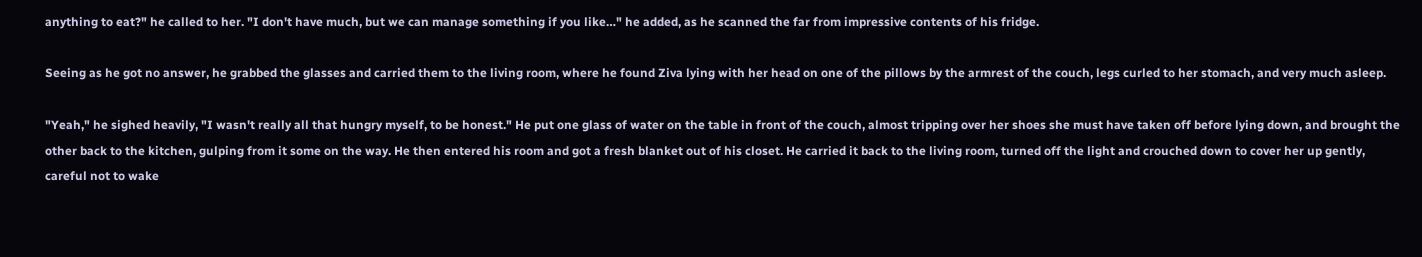anything to eat?" he called to her. "I don't have much, but we can manage something if you like…" he added, as he scanned the far from impressive contents of his fridge.

Seeing as he got no answer, he grabbed the glasses and carried them to the living room, where he found Ziva lying with her head on one of the pillows by the armrest of the couch, legs curled to her stomach, and very much asleep.

"Yeah," he sighed heavily, "I wasn't really all that hungry myself, to be honest." He put one glass of water on the table in front of the couch, almost tripping over her shoes she must have taken off before lying down, and brought the other back to the kitchen, gulping from it some on the way. He then entered his room and got a fresh blanket out of his closet. He carried it back to the living room, turned off the light and crouched down to cover her up gently, careful not to wake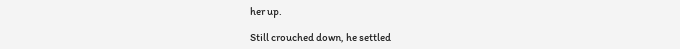her up.

Still crouched down, he settled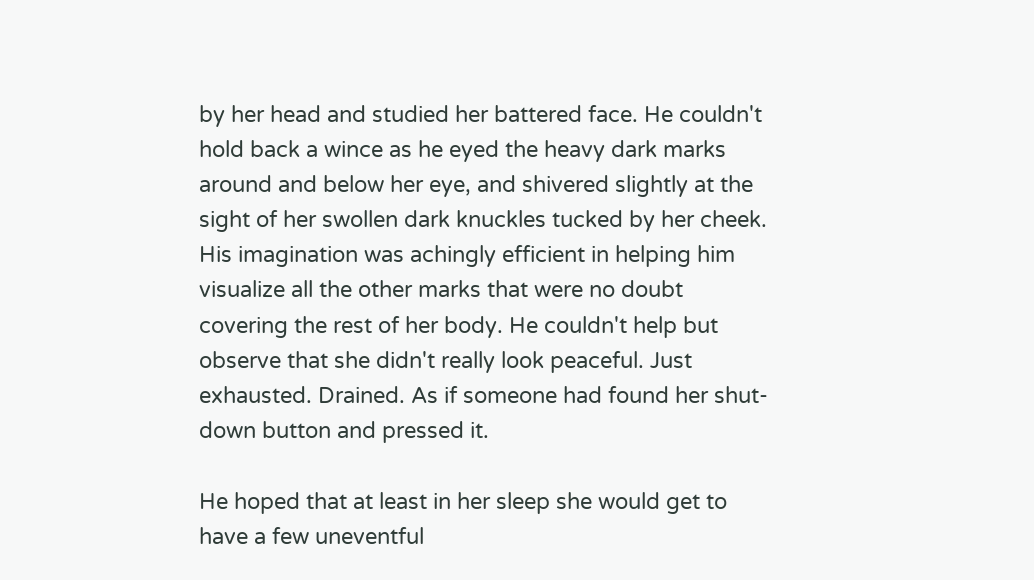by her head and studied her battered face. He couldn't hold back a wince as he eyed the heavy dark marks around and below her eye, and shivered slightly at the sight of her swollen dark knuckles tucked by her cheek. His imagination was achingly efficient in helping him visualize all the other marks that were no doubt covering the rest of her body. He couldn't help but observe that she didn't really look peaceful. Just exhausted. Drained. As if someone had found her shut-down button and pressed it.

He hoped that at least in her sleep she would get to have a few uneventful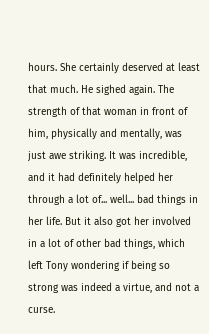hours. She certainly deserved at least that much. He sighed again. The strength of that woman in front of him, physically and mentally, was just awe striking. It was incredible, and it had definitely helped her through a lot of... well... bad things in her life. But it also got her involved in a lot of other bad things, which left Tony wondering if being so strong was indeed a virtue, and not a curse.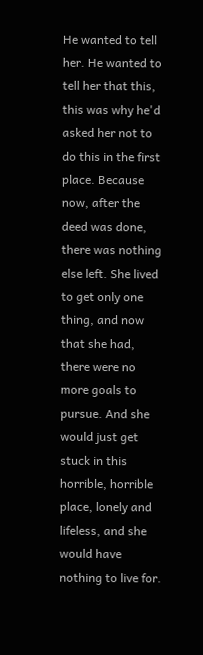He wanted to tell her. He wanted to tell her that this, this was why he'd asked her not to do this in the first place. Because now, after the deed was done, there was nothing else left. She lived to get only one thing, and now that she had, there were no more goals to pursue. And she would just get stuck in this horrible, horrible place, lonely and lifeless, and she would have nothing to live for.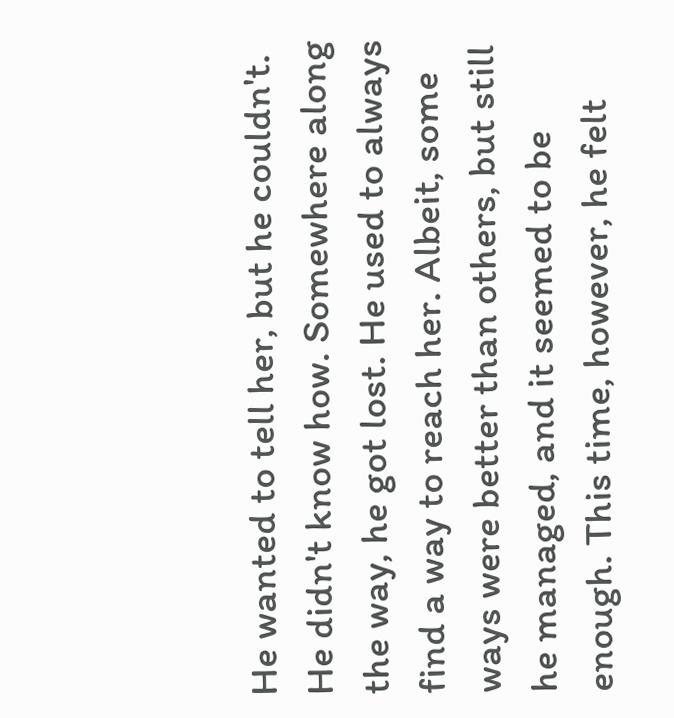He wanted to tell her, but he couldn't. He didn't know how. Somewhere along the way, he got lost. He used to always find a way to reach her. Albeit, some ways were better than others, but still he managed, and it seemed to be enough. This time, however, he felt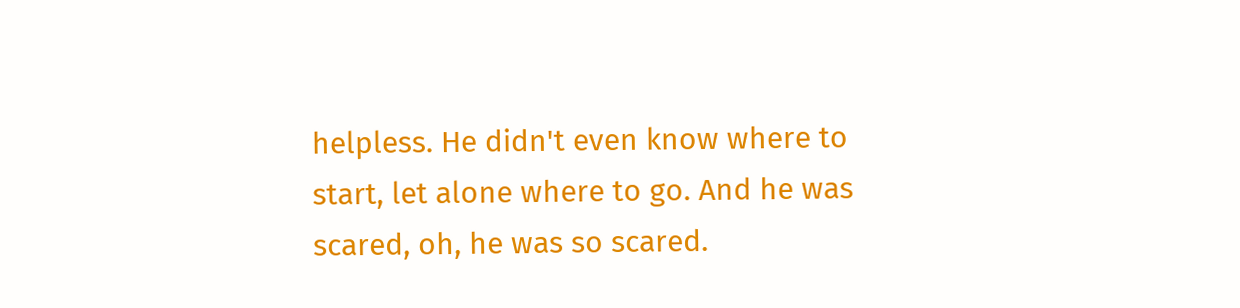helpless. He didn't even know where to start, let alone where to go. And he was scared, oh, he was so scared.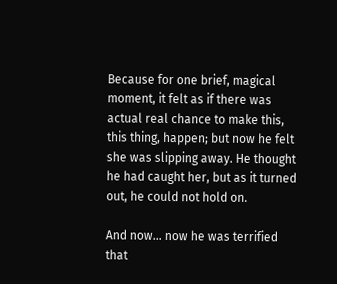Because for one brief, magical moment, it felt as if there was actual real chance to make this, this thing, happen; but now he felt she was slipping away. He thought he had caught her, but as it turned out, he could not hold on.

And now… now he was terrified that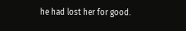he had lost her for good.